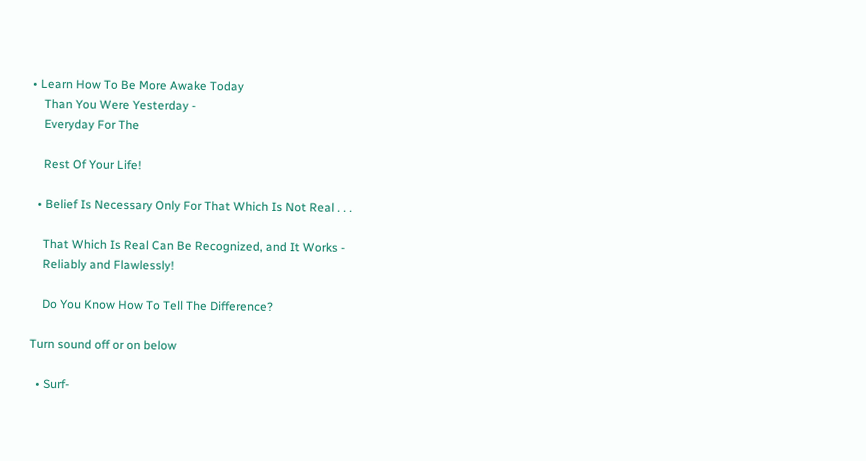• Learn How To Be More Awake Today
    Than You Were Yesterday -
    Everyday For The

    Rest Of Your Life!

  • Belief Is Necessary Only For That Which Is Not Real . . .

    That Which Is Real Can Be Recognized, and It Works -
    Reliably and Flawlessly!

    Do You Know How To Tell The Difference?

Turn sound off or on below

  • Surf-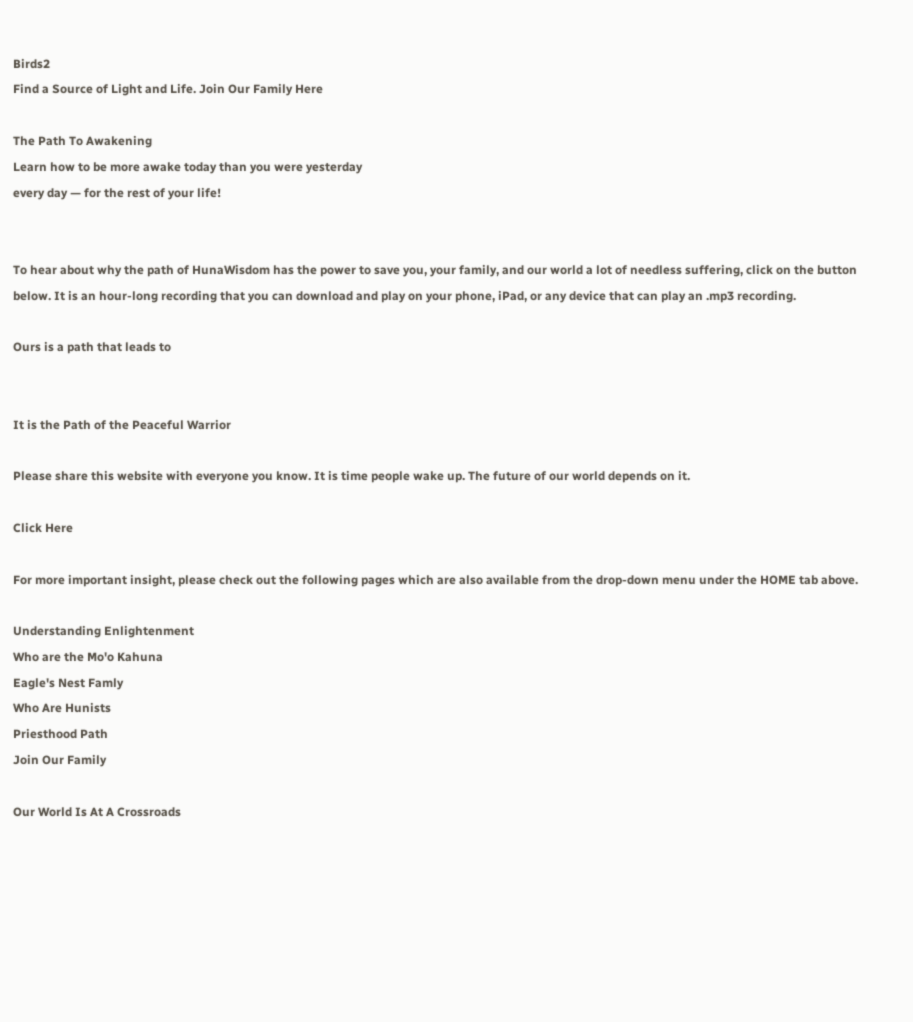Birds2
Find a Source of Light and Life. Join Our Family Here

The Path To Awakening
Learn how to be more awake today than you were yesterday
every day — for the rest of your life!


To hear about why the path of HunaWisdom has the power to save you, your family, and our world a lot of needless suffering, click on the button below. It is an hour-long recording that you can download and play on your phone, iPad, or any device that can play an .mp3 recording.

Ours is a path that leads to


It is the Path of the Peaceful Warrior

Please share this website with everyone you know. It is time people wake up. The future of our world depends on it.

Click Here

For more important insight, please check out the following pages which are also available from the drop-down menu under the HOME tab above.

Understanding Enlightenment
Who are the Mo'o Kahuna
Eagle's Nest Famly
Who Are Hunists
Priesthood Path
Join Our Family

Our World Is At A Crossroads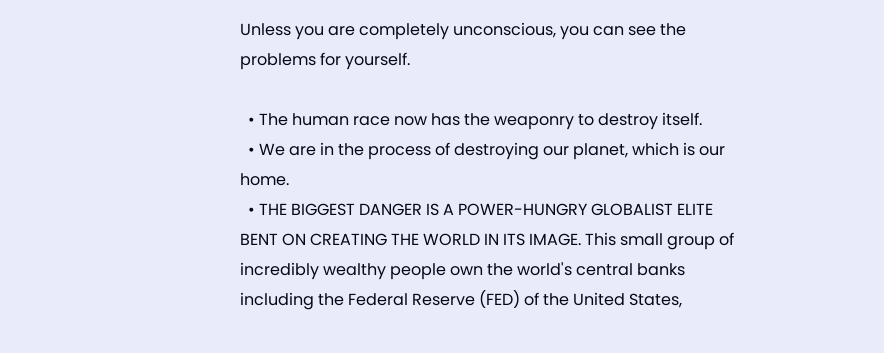Unless you are completely unconscious, you can see the problems for yourself.

  • The human race now has the weaponry to destroy itself.
  • We are in the process of destroying our planet, which is our home.
  • THE BIGGEST DANGER IS A POWER-HUNGRY GLOBALIST ELITE BENT ON CREATING THE WORLD IN ITS IMAGE. This small group of incredibly wealthy people own the world's central banks including the Federal Reserve (FED) of the United States,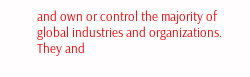and own or control the majority of global industries and organizations. They and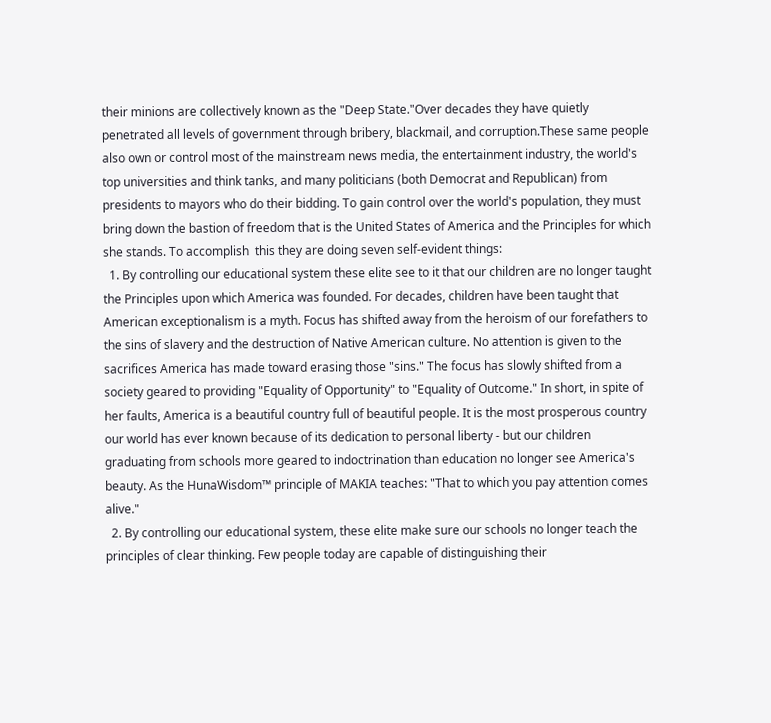their minions are collectively known as the "Deep State."Over decades they have quietly penetrated all levels of government through bribery, blackmail, and corruption.These same people also own or control most of the mainstream news media, the entertainment industry, the world's top universities and think tanks, and many politicians (both Democrat and Republican) from presidents to mayors who do their bidding. To gain control over the world's population, they must bring down the bastion of freedom that is the United States of America and the Principles for which she stands. To accomplish  this they are doing seven self-evident things:
  1. By controlling our educational system these elite see to it that our children are no longer taught the Principles upon which America was founded. For decades, children have been taught that American exceptionalism is a myth. Focus has shifted away from the heroism of our forefathers to the sins of slavery and the destruction of Native American culture. No attention is given to the sacrifices America has made toward erasing those "sins." The focus has slowly shifted from a society geared to providing "Equality of Opportunity" to "Equality of Outcome." In short, in spite of her faults, America is a beautiful country full of beautiful people. It is the most prosperous country our world has ever known because of its dedication to personal liberty - but our children graduating from schools more geared to indoctrination than education no longer see America's beauty. As the HunaWisdom™ principle of MAKIA teaches: "That to which you pay attention comes alive."
  2. By controlling our educational system, these elite make sure our schools no longer teach the principles of clear thinking. Few people today are capable of distinguishing their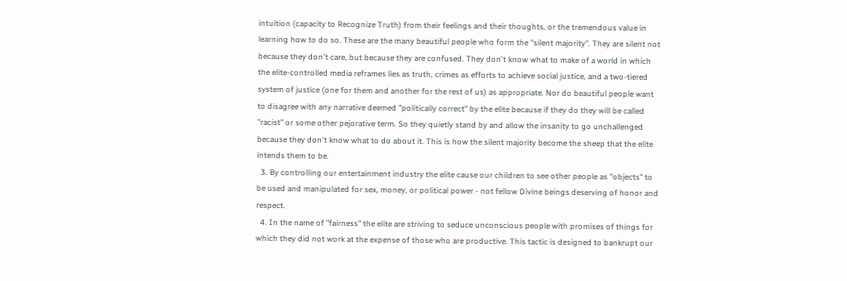intuition (capacity to Recognize Truth) from their feelings and their thoughts, or the tremendous value in learning how to do so. These are the many beautiful people who form the "silent majority". They are silent not because they don't care, but because they are confused. They don't know what to make of a world in which the elite-controlled media reframes lies as truth, crimes as efforts to achieve social justice, and a two-tiered system of justice (one for them and another for the rest of us) as appropriate. Nor do beautiful people want to disagree with any narrative deemed "politically correct" by the elite because if they do they will be called "racist" or some other pejorative term. So they quietly stand by and allow the insanity to go unchallenged because they don't know what to do about it. This is how the silent majority become the sheep that the elite intends them to be.
  3. By controlling our entertainment industry the elite cause our children to see other people as "objects" to be used and manipulated for sex, money, or political power - not fellow Divine beings deserving of honor and respect.
  4. In the name of "fairness" the elite are striving to seduce unconscious people with promises of things for which they did not work at the expense of those who are productive. This tactic is designed to bankrupt our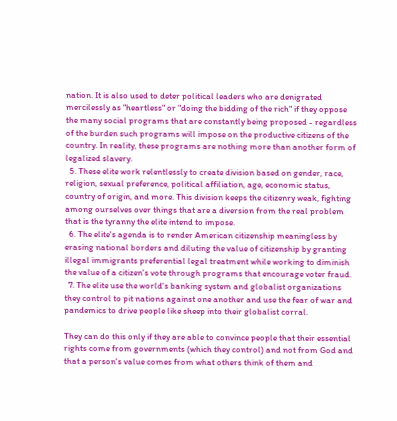nation. It is also used to deter political leaders who are denigrated mercilessly as "heartless" or "doing the bidding of the rich" if they oppose the many social programs that are constantly being proposed - regardless of the burden such programs will impose on the productive citizens of the country. In reality, these programs are nothing more than another form of legalized slavery.
  5. These elite work relentlessly to create division based on gender, race, religion, sexual preference, political affiliation, age, economic status, country of origin, and more. This division keeps the citizenry weak, fighting among ourselves over things that are a diversion from the real problem that is the tyranny the elite intend to impose.
  6. The elite's agenda is to render American citizenship meaningless by erasing national borders and diluting the value of citizenship by granting illegal immigrants preferential legal treatment while working to diminish the value of a citizen's vote through programs that encourage voter fraud.
  7. The elite use the world's banking system and globalist organizations they control to pit nations against one another and use the fear of war and pandemics to drive people like sheep into their globalist corral.

They can do this only if they are able to convince people that their essential rights come from governments (which they control) and not from God and that a person's value comes from what others think of them and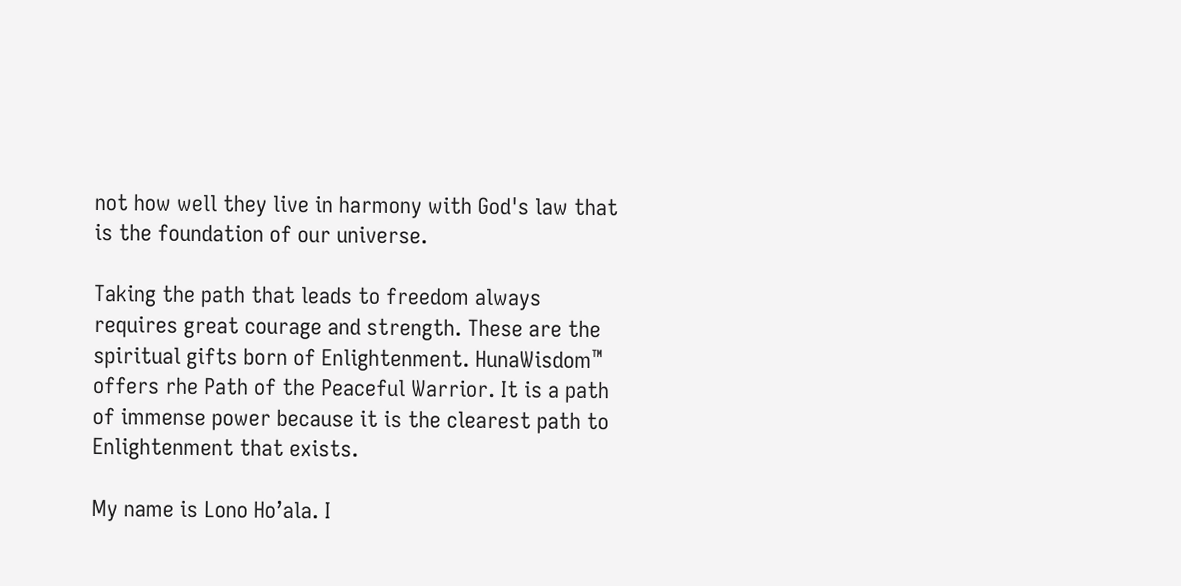not how well they live in harmony with God's law that is the foundation of our universe.

Taking the path that leads to freedom always requires great courage and strength. These are the spiritual gifts born of Enlightenment. HunaWisdom™ offers rhe Path of the Peaceful Warrior. It is a path of immense power because it is the clearest path to Enlightenment that exists.

My name is Lono Ho’ala. I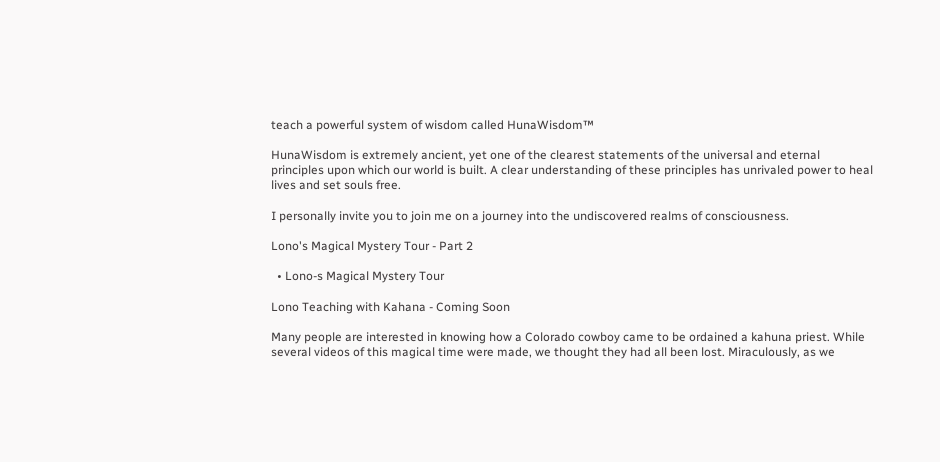teach a powerful system of wisdom called HunaWisdom™

HunaWisdom is extremely ancient, yet one of the clearest statements of the universal and eternal principles upon which our world is built. A clear understanding of these principles has unrivaled power to heal lives and set souls free.

I personally invite you to join me on a journey into the undiscovered realms of consciousness.

Lono's Magical Mystery Tour - Part 2

  • Lono-s Magical Mystery Tour

Lono Teaching with Kahana - Coming Soon

Many people are interested in knowing how a Colorado cowboy came to be ordained a kahuna priest. While several videos of this magical time were made, we thought they had all been lost. Miraculously, as we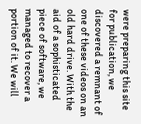were preparing this site for publication, we discovered a remnant of one of these videos on an old hard drive. With the aid of a sophisticated piece of software, we managed to recover a portion of it. We will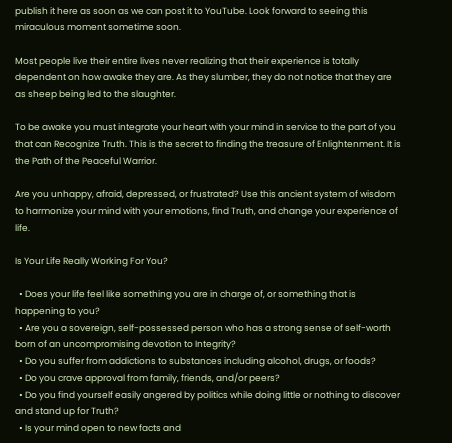publish it here as soon as we can post it to YouTube. Look forward to seeing this miraculous moment sometime soon.

Most people live their entire lives never realizing that their experience is totally dependent on how awake they are. As they slumber, they do not notice that they are as sheep being led to the slaughter.

To be awake you must integrate your heart with your mind in service to the part of you that can Recognize Truth. This is the secret to finding the treasure of Enlightenment. It is the Path of the Peaceful Warrior.

Are you unhappy, afraid, depressed, or frustrated? Use this ancient system of wisdom to harmonize your mind with your emotions, find Truth, and change your experience of life.

Is Your Life Really Working For You?

  • Does your life feel like something you are in charge of, or something that is happening to you?
  • Are you a sovereign, self-possessed person who has a strong sense of self-worth born of an uncompromising devotion to Integrity?
  • Do you suffer from addictions to substances including alcohol, drugs, or foods?
  • Do you crave approval from family, friends, and/or peers?
  • Do you find yourself easily angered by politics while doing little or nothing to discover and stand up for Truth?
  • Is your mind open to new facts and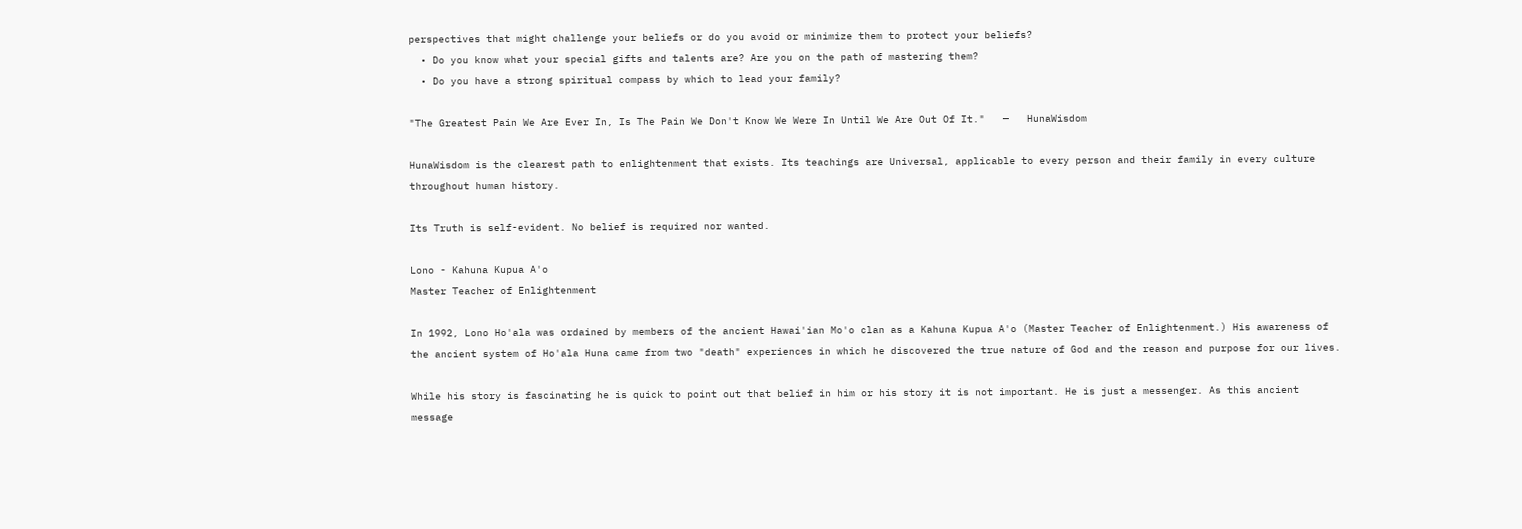perspectives that might challenge your beliefs or do you avoid or minimize them to protect your beliefs?
  • Do you know what your special gifts and talents are? Are you on the path of mastering them?
  • Do you have a strong spiritual compass by which to lead your family?

"The Greatest Pain We Are Ever In, Is The Pain We Don't Know We Were In Until We Are Out Of It."   —   HunaWisdom

HunaWisdom is the clearest path to enlightenment that exists. Its teachings are Universal, applicable to every person and their family in every culture throughout human history.

Its Truth is self-evident. No belief is required nor wanted.

Lono - Kahuna Kupua A'o
Master Teacher of Enlightenment

In 1992, Lono Ho'ala was ordained by members of the ancient Hawai'ian Mo'o clan as a Kahuna Kupua A'o (Master Teacher of Enlightenment.) His awareness of the ancient system of Ho'ala Huna came from two "death" experiences in which he discovered the true nature of God and the reason and purpose for our lives.

While his story is fascinating he is quick to point out that belief in him or his story it is not important. He is just a messenger. As this ancient message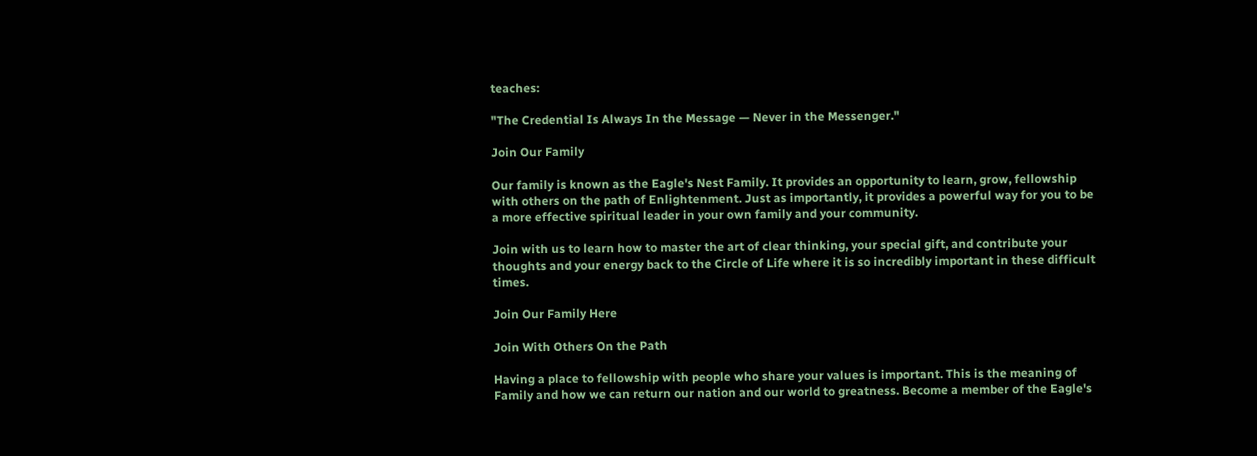teaches:

"The Credential Is Always In the Message — Never in the Messenger."

Join Our Family

Our family is known as the Eagle's Nest Family. It provides an opportunity to learn, grow, fellowship with others on the path of Enlightenment. Just as importantly, it provides a powerful way for you to be a more effective spiritual leader in your own family and your community.

Join with us to learn how to master the art of clear thinking, your special gift, and contribute your thoughts and your energy back to the Circle of Life where it is so incredibly important in these difficult times.

Join Our Family Here

Join With Others On the Path

Having a place to fellowship with people who share your values is important. This is the meaning of Family and how we can return our nation and our world to greatness. Become a member of the Eagle's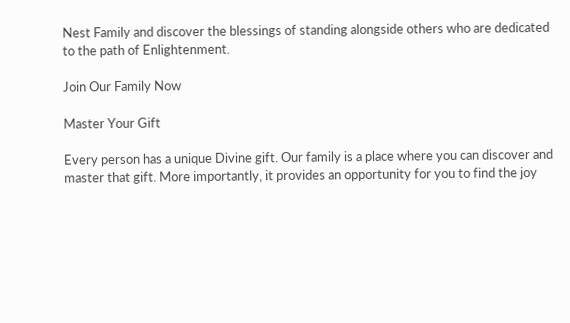Nest Family and discover the blessings of standing alongside others who are dedicated to the path of Enlightenment.

Join Our Family Now

Master Your Gift

Every person has a unique Divine gift. Our family is a place where you can discover and master that gift. More importantly, it provides an opportunity for you to find the joy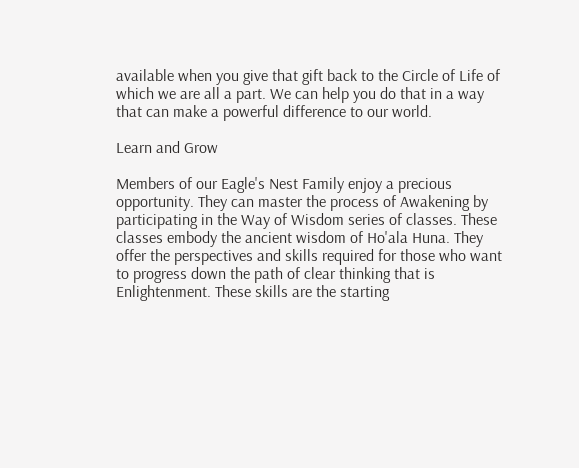available when you give that gift back to the Circle of Life of which we are all a part. We can help you do that in a way that can make a powerful difference to our world.

Learn and Grow

Members of our Eagle's Nest Family enjoy a precious opportunity. They can master the process of Awakening by participating in the Way of Wisdom series of classes. These classes embody the ancient wisdom of Ho'ala Huna. They offer the perspectives and skills required for those who want to progress down the path of clear thinking that is Enlightenment. These skills are the starting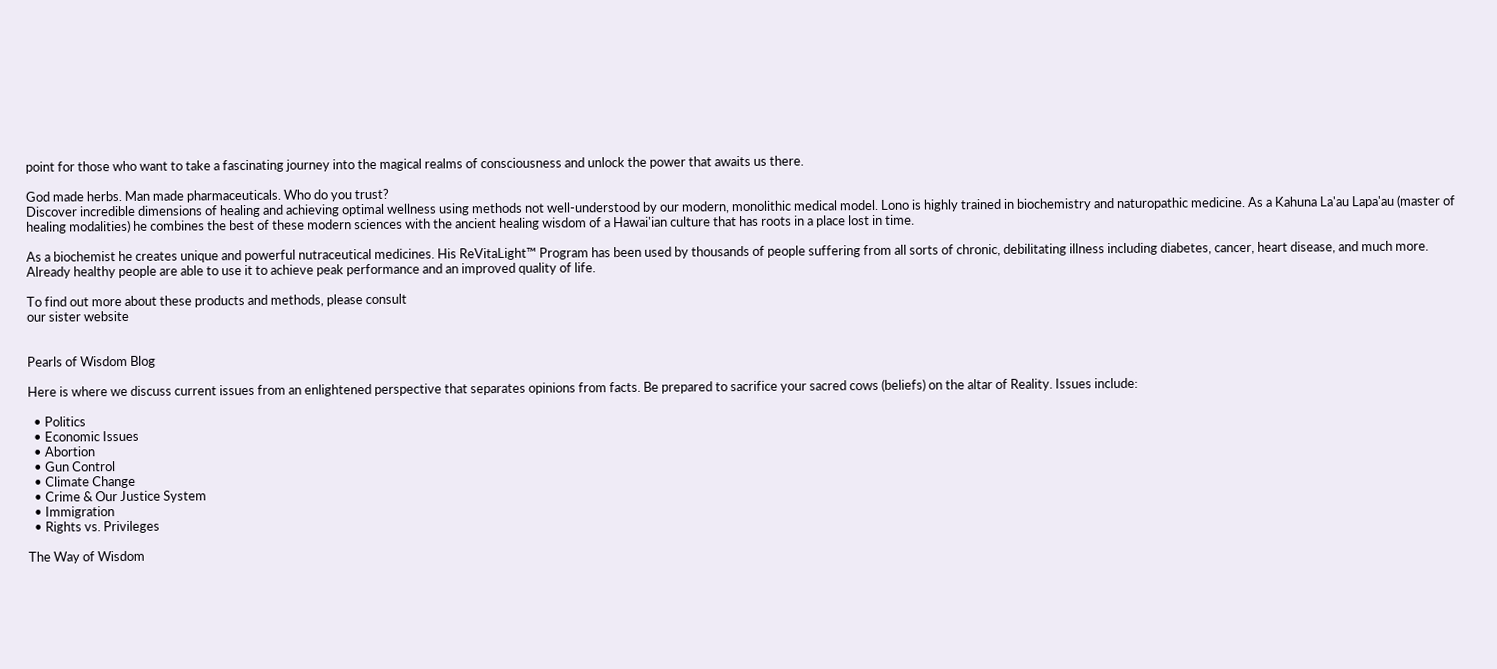point for those who want to take a fascinating journey into the magical realms of consciousness and unlock the power that awaits us there.

God made herbs. Man made pharmaceuticals. Who do you trust?
Discover incredible dimensions of healing and achieving optimal wellness using methods not well-understood by our modern, monolithic medical model. Lono is highly trained in biochemistry and naturopathic medicine. As a Kahuna La'au Lapa'au (master of healing modalities) he combines the best of these modern sciences with the ancient healing wisdom of a Hawai'ian culture that has roots in a place lost in time.

As a biochemist he creates unique and powerful nutraceutical medicines. His ReVitaLight™ Program has been used by thousands of people suffering from all sorts of chronic, debilitating illness including diabetes, cancer, heart disease, and much more. Already healthy people are able to use it to achieve peak performance and an improved quality of life.

To find out more about these products and methods, please consult
our sister website


Pearls of Wisdom Blog

Here is where we discuss current issues from an enlightened perspective that separates opinions from facts. Be prepared to sacrifice your sacred cows (beliefs) on the altar of Reality. Issues include:

  • Politics
  • Economic Issues
  • Abortion
  • Gun Control
  • Climate Change
  • Crime & Our Justice System
  • Immigration
  • Rights vs. Privileges

The Way of Wisdom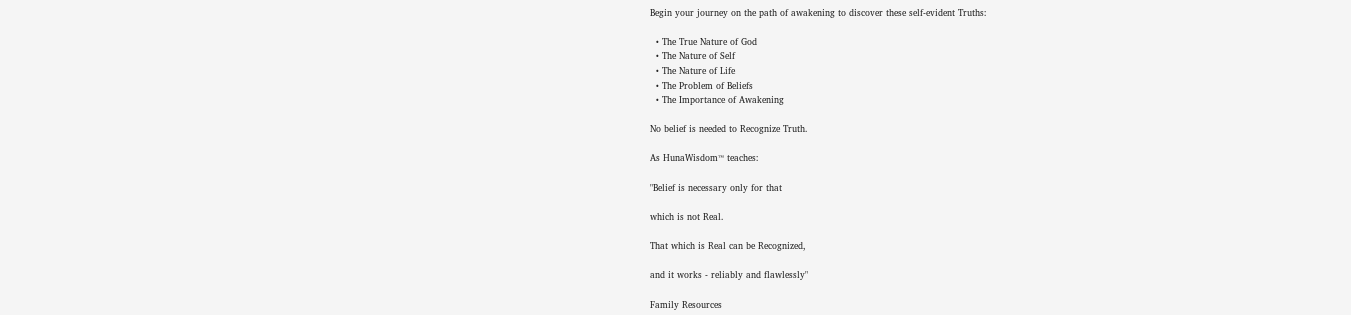Begin your journey on the path of awakening to discover these self-evident Truths:

  • The True Nature of God
  • The Nature of Self
  • The Nature of Life
  • The Problem of Beliefs
  • The Importance of Awakening

No belief is needed to Recognize Truth.

As HunaWisdom™ teaches:

"Belief is necessary only for that

which is not Real.

That which is Real can be Recognized,

and it works - reliably and flawlessly"

Family Resources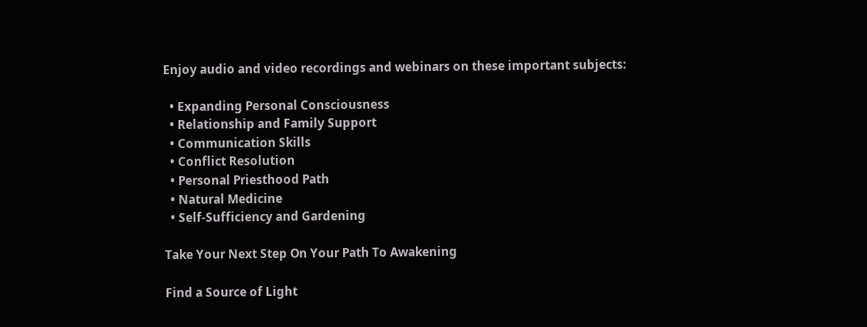Enjoy audio and video recordings and webinars on these important subjects:

  • Expanding Personal Consciousness
  • Relationship and Family Support
  • Communication Skills
  • Conflict Resolution
  • Personal Priesthood Path
  • Natural Medicine
  • Self-Sufficiency and Gardening

Take Your Next Step On Your Path To Awakening

Find a Source of Light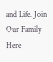and Life. Join Our Family Here